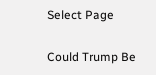Select Page

Could Trump Be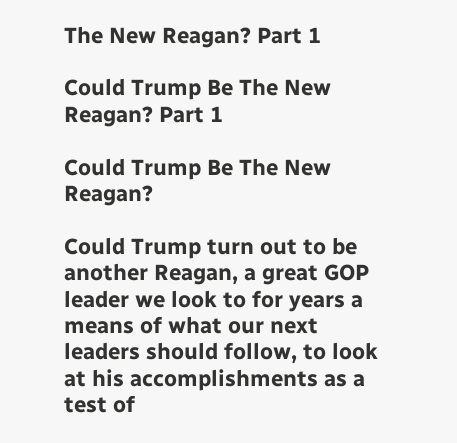The New Reagan? Part 1

Could Trump Be The New Reagan? Part 1

Could Trump Be The New Reagan?

Could Trump turn out to be another Reagan, a great GOP leader we look to for years a means of what our next leaders should follow, to look at his accomplishments as a test of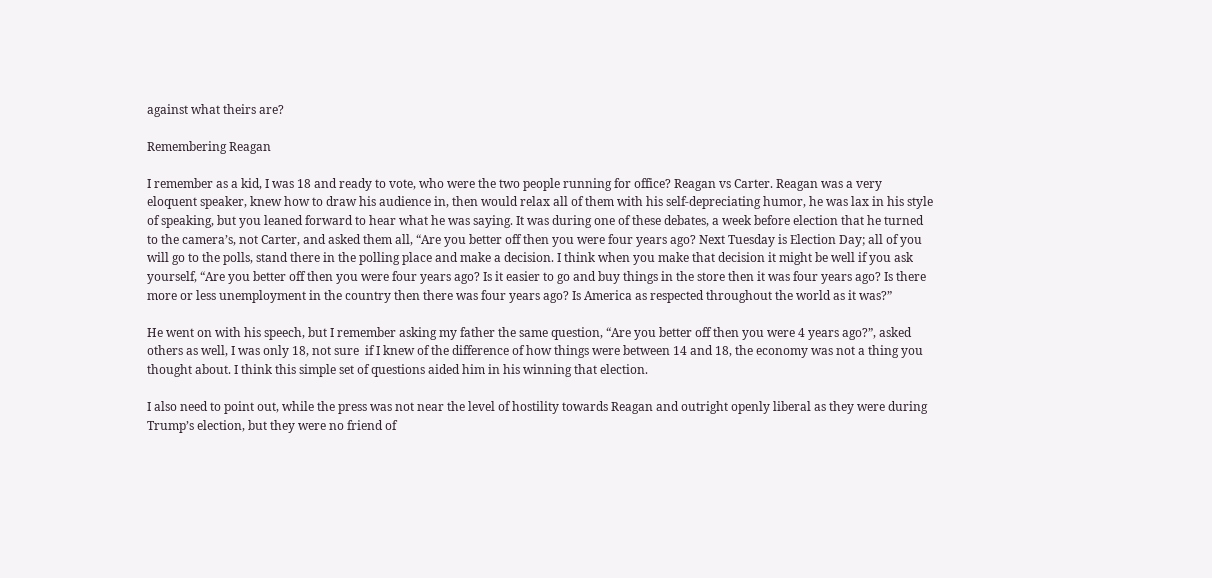against what theirs are?

Remembering Reagan

I remember as a kid, I was 18 and ready to vote, who were the two people running for office? Reagan vs Carter. Reagan was a very eloquent speaker, knew how to draw his audience in, then would relax all of them with his self-depreciating humor, he was lax in his style of speaking, but you leaned forward to hear what he was saying. It was during one of these debates, a week before election that he turned to the camera’s, not Carter, and asked them all, “Are you better off then you were four years ago? Next Tuesday is Election Day; all of you will go to the polls, stand there in the polling place and make a decision. I think when you make that decision it might be well if you ask yourself, “Are you better off then you were four years ago? Is it easier to go and buy things in the store then it was four years ago? Is there more or less unemployment in the country then there was four years ago? Is America as respected throughout the world as it was?”

He went on with his speech, but I remember asking my father the same question, “Are you better off then you were 4 years ago?”, asked others as well, I was only 18, not sure  if I knew of the difference of how things were between 14 and 18, the economy was not a thing you thought about. I think this simple set of questions aided him in his winning that election.

I also need to point out, while the press was not near the level of hostility towards Reagan and outright openly liberal as they were during Trump’s election, but they were no friend of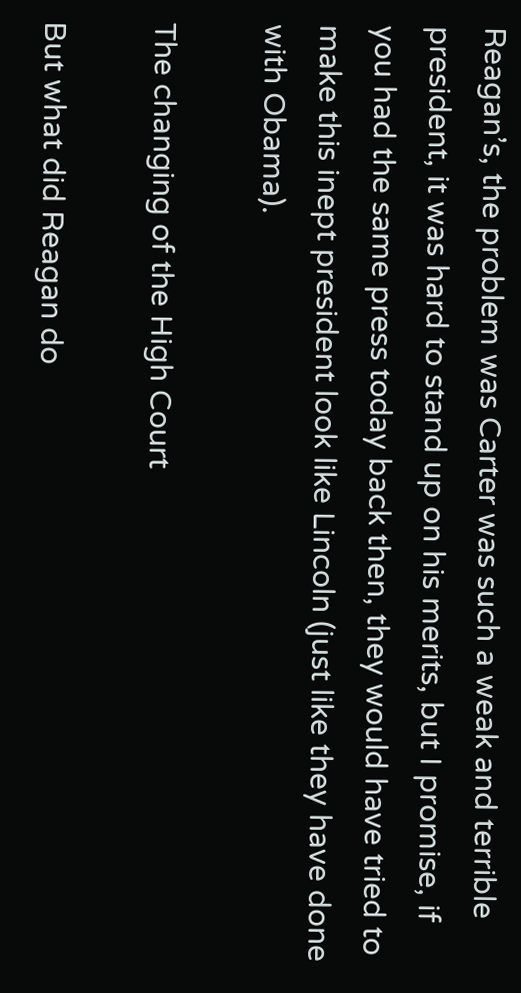Reagan’s, the problem was Carter was such a weak and terrible president, it was hard to stand up on his merits, but I promise, if you had the same press today back then, they would have tried to make this inept president look like Lincoln (just like they have done with Obama).

The changing of the High Court

But what did Reagan do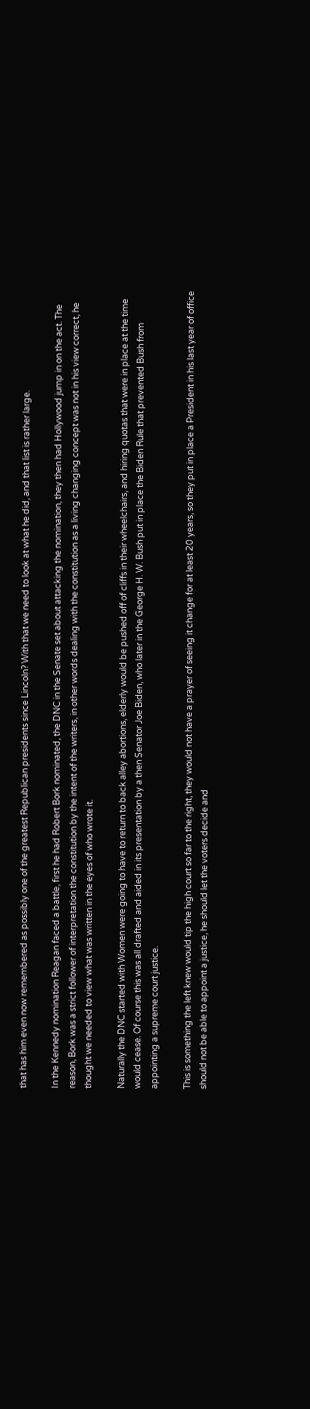that has him even now remembered as possibly one of the greatest Republican presidents since Lincoln? With that we need to look at what he did, and that list is rather large.

In the Kennedy nomination Reagan faced a battle, first he had Robert Bork nominated, the DNC in the Senate set about attacking the nomination, they then had Hollywood jump in on the act. The reason, Bork was a strict follower of interpretation the constitution by the intent of the writers, in other words dealing with the constitution as a living changing concept was not in his view correct, he thought we needed to view what was written in the eyes of who wrote it.

Naturally the DNC started with Women were going to have to return to back alley abortions, elderly would be pushed off of cliffs in their wheelchairs, and hiring quotas that were in place at the time would cease. Of course this was all drafted and aided in its presentation by a then Senator Joe Biden, who later in the George H. W. Bush put in place the Biden Rule that prevented Bush from appointing a supreme court justice.

This is something the left knew would tip the high court so far to the right, they would not have a prayer of seeing it change for at least 20 years, so they put in place a President in his last year of office should not be able to appoint a justice, he should let the voters decide and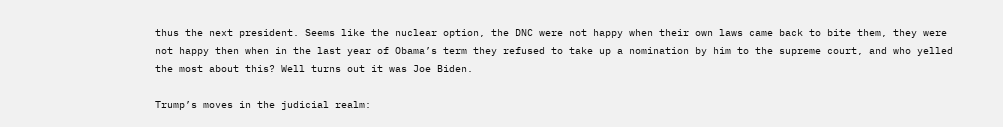thus the next president. Seems like the nuclear option, the DNC were not happy when their own laws came back to bite them, they were not happy then when in the last year of Obama’s term they refused to take up a nomination by him to the supreme court, and who yelled the most about this? Well turns out it was Joe Biden.

Trump’s moves in the judicial realm: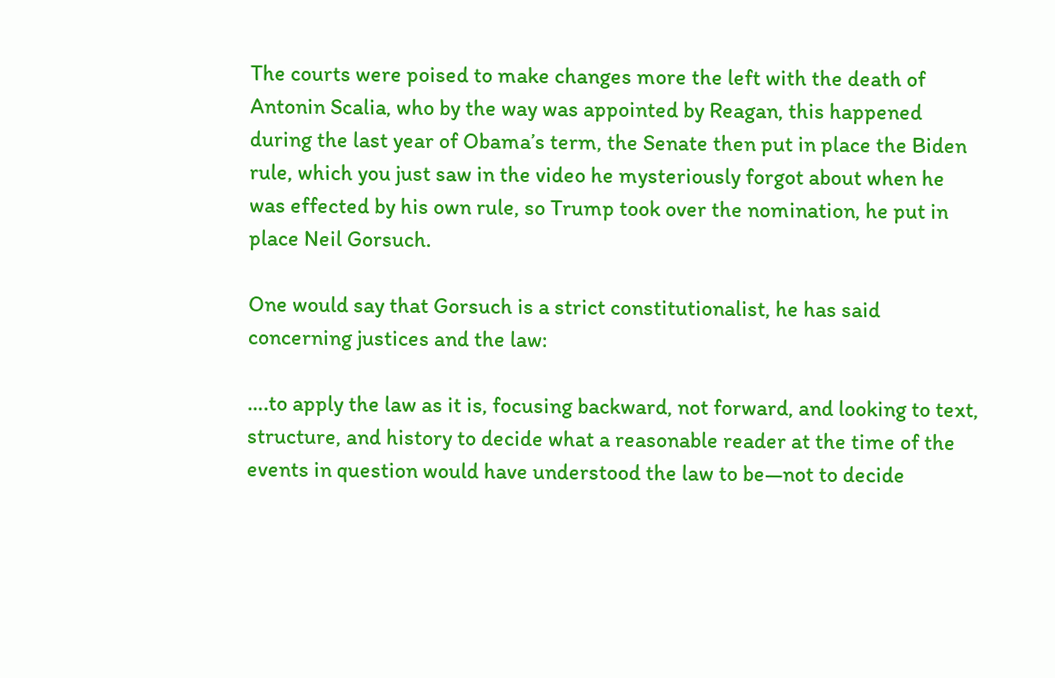The courts were poised to make changes more the left with the death of Antonin Scalia, who by the way was appointed by Reagan, this happened during the last year of Obama’s term, the Senate then put in place the Biden rule, which you just saw in the video he mysteriously forgot about when he was effected by his own rule, so Trump took over the nomination, he put in place Neil Gorsuch.

One would say that Gorsuch is a strict constitutionalist, he has said concerning justices and the law:

….to apply the law as it is, focusing backward, not forward, and looking to text, structure, and history to decide what a reasonable reader at the time of the events in question would have understood the law to be—not to decide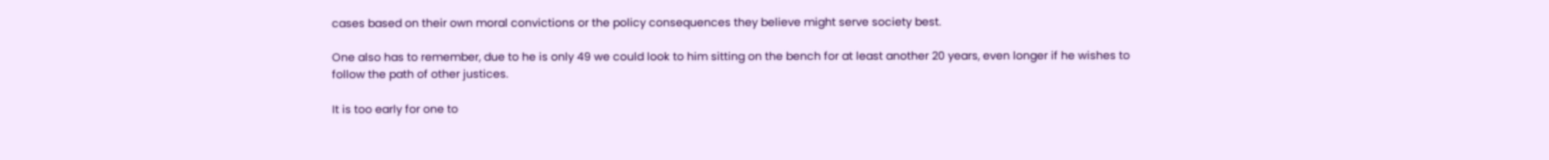cases based on their own moral convictions or the policy consequences they believe might serve society best.

One also has to remember, due to he is only 49 we could look to him sitting on the bench for at least another 20 years, even longer if he wishes to follow the path of other justices.

It is too early for one to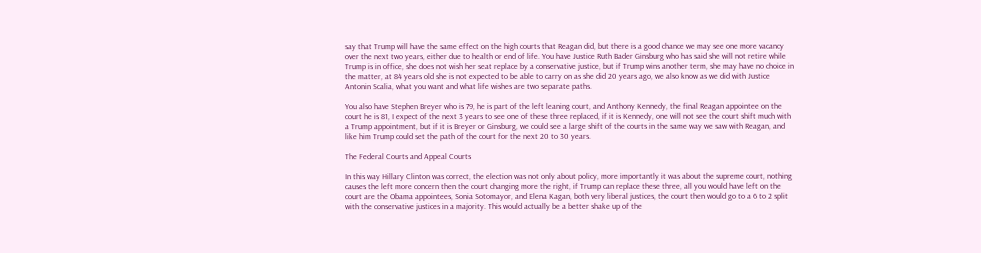say that Trump will have the same effect on the high courts that Reagan did, but there is a good chance we may see one more vacancy over the next two years, either due to health or end of life. You have Justice Ruth Bader Ginsburg who has said she will not retire while Trump is in office, she does not wish her seat replace by a conservative justice, but if Trump wins another term, she may have no choice in the matter, at 84 years old she is not expected to be able to carry on as she did 20 years ago, we also know as we did with Justice Antonin Scalia, what you want and what life wishes are two separate paths.

You also have Stephen Breyer who is 79, he is part of the left leaning court, and Anthony Kennedy, the final Reagan appointee on the court he is 81, I expect of the next 3 years to see one of these three replaced, if it is Kennedy, one will not see the court shift much with a Trump appointment, but if it is Breyer or Ginsburg, we could see a large shift of the courts in the same way we saw with Reagan, and like him Trump could set the path of the court for the next 20 to 30 years.

The Federal Courts and Appeal Courts

In this way Hillary Clinton was correct, the election was not only about policy, more importantly it was about the supreme court, nothing causes the left more concern then the court changing more the right, if Trump can replace these three, all you would have left on the court are the Obama appointees, Sonia Sotomayor, and Elena Kagan, both very liberal justices, the court then would go to a 6 to 2 split with the conservative justices in a majority. This would actually be a better shake up of the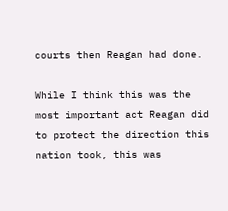courts then Reagan had done.

While I think this was the most important act Reagan did to protect the direction this nation took, this was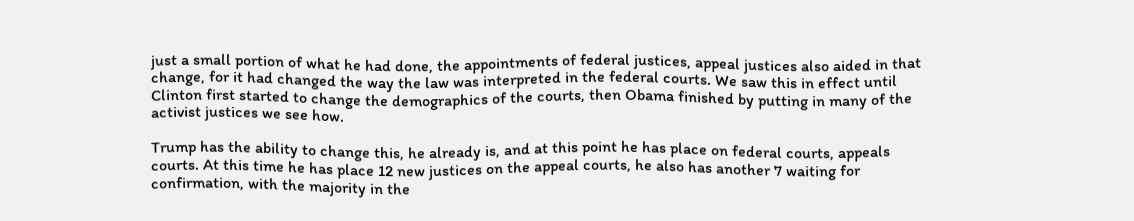just a small portion of what he had done, the appointments of federal justices, appeal justices also aided in that change, for it had changed the way the law was interpreted in the federal courts. We saw this in effect until Clinton first started to change the demographics of the courts, then Obama finished by putting in many of the activist justices we see how.

Trump has the ability to change this, he already is, and at this point he has place on federal courts, appeals courts. At this time he has place 12 new justices on the appeal courts, he also has another 7 waiting for confirmation, with the majority in the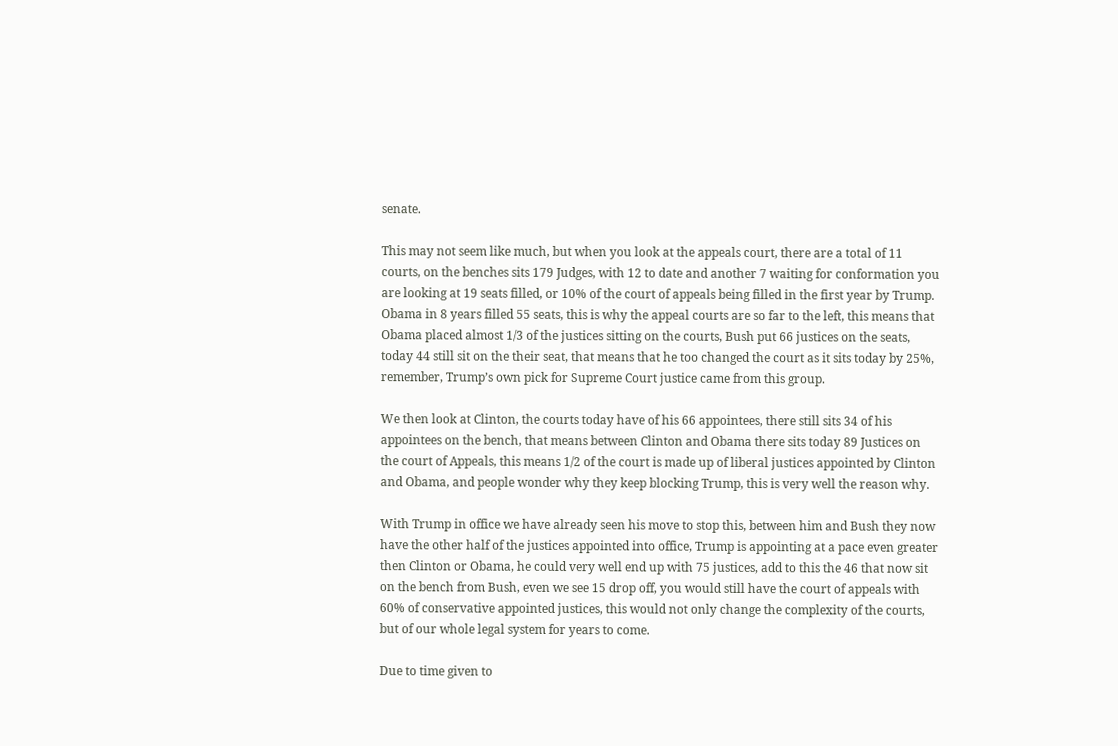senate.

This may not seem like much, but when you look at the appeals court, there are a total of 11 courts, on the benches sits 179 Judges, with 12 to date and another 7 waiting for conformation you are looking at 19 seats filled, or 10% of the court of appeals being filled in the first year by Trump. Obama in 8 years filled 55 seats, this is why the appeal courts are so far to the left, this means that Obama placed almost 1/3 of the justices sitting on the courts, Bush put 66 justices on the seats, today 44 still sit on the their seat, that means that he too changed the court as it sits today by 25%, remember, Trump’s own pick for Supreme Court justice came from this group.

We then look at Clinton, the courts today have of his 66 appointees, there still sits 34 of his appointees on the bench, that means between Clinton and Obama there sits today 89 Justices on the court of Appeals, this means 1/2 of the court is made up of liberal justices appointed by Clinton and Obama, and people wonder why they keep blocking Trump, this is very well the reason why.

With Trump in office we have already seen his move to stop this, between him and Bush they now have the other half of the justices appointed into office, Trump is appointing at a pace even greater then Clinton or Obama, he could very well end up with 75 justices, add to this the 46 that now sit on the bench from Bush, even we see 15 drop off, you would still have the court of appeals with 60% of conservative appointed justices, this would not only change the complexity of the courts, but of our whole legal system for years to come.

Due to time given to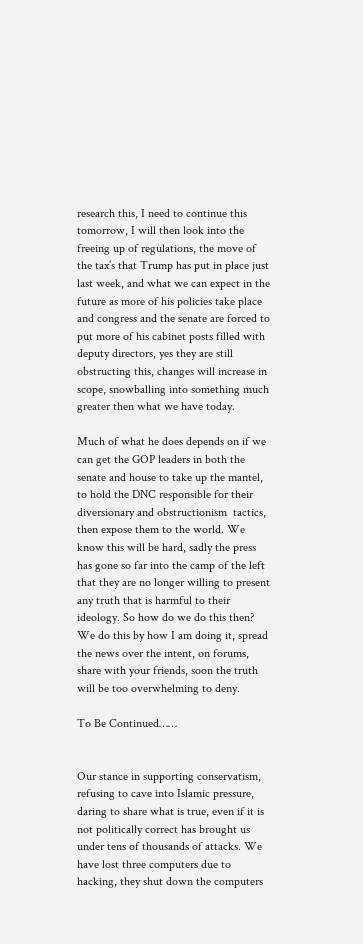research this, I need to continue this tomorrow, I will then look into the freeing up of regulations, the move of the tax’s that Trump has put in place just last week, and what we can expect in the future as more of his policies take place and congress and the senate are forced to put more of his cabinet posts filled with deputy directors, yes they are still obstructing this, changes will increase in scope, snowballing into something much greater then what we have today.

Much of what he does depends on if we can get the GOP leaders in both the senate and house to take up the mantel, to hold the DNC responsible for their diversionary and obstructionism  tactics, then expose them to the world. We know this will be hard, sadly the press has gone so far into the camp of the left that they are no longer willing to present any truth that is harmful to their ideology. So how do we do this then? We do this by how I am doing it, spread the news over the intent, on forums, share with your friends, soon the truth will be too overwhelming to deny.

To Be Continued……


Our stance in supporting conservatism, refusing to cave into Islamic pressure, daring to share what is true, even if it is not politically correct has brought us under tens of thousands of attacks. We have lost three computers due to hacking, they shut down the computers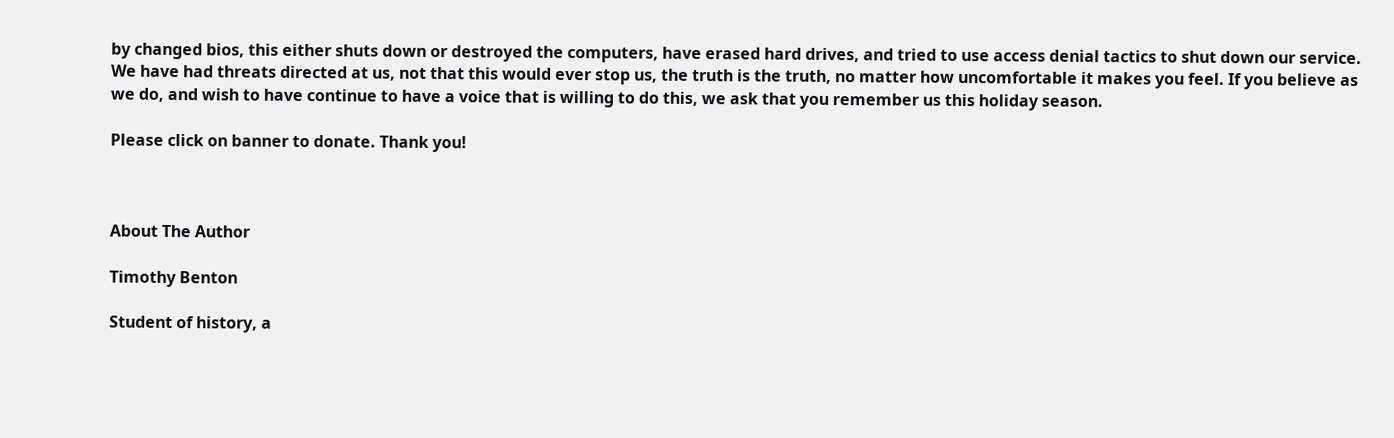by changed bios, this either shuts down or destroyed the computers, have erased hard drives, and tried to use access denial tactics to shut down our service. We have had threats directed at us, not that this would ever stop us, the truth is the truth, no matter how uncomfortable it makes you feel. If you believe as we do, and wish to have continue to have a voice that is willing to do this, we ask that you remember us this holiday season.

Please click on banner to donate. Thank you!



About The Author

Timothy Benton

Student of history, a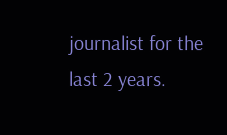journalist for the last 2 years.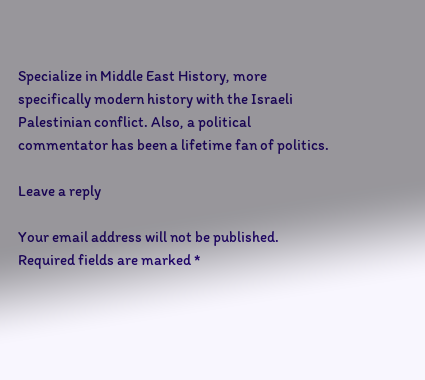Specialize in Middle East History, more specifically modern history with the Israeli Palestinian conflict. Also, a political commentator has been a lifetime fan of politics.

Leave a reply

Your email address will not be published. Required fields are marked *